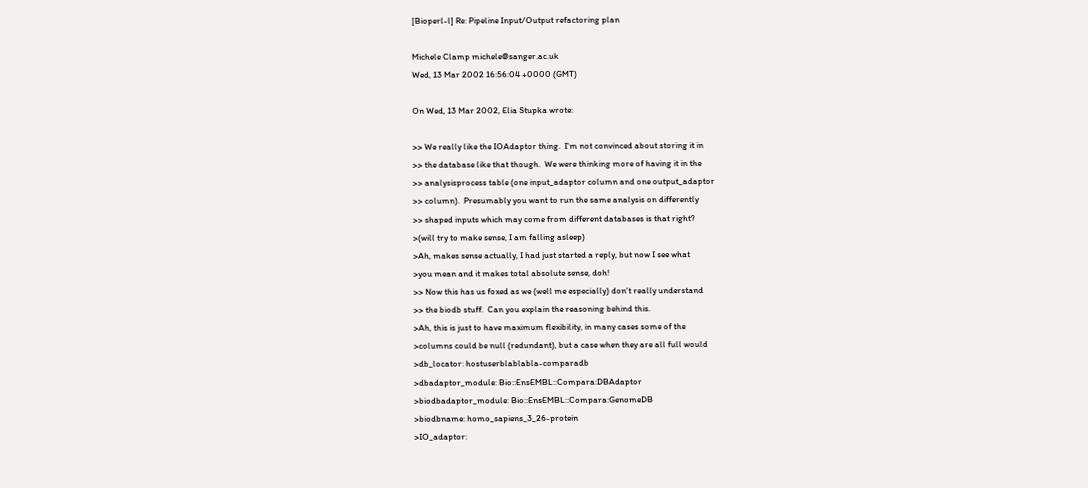[Bioperl-l] Re: Pipeline Input/Output refactoring plan

Michele Clamp michele@sanger.ac.uk
Wed, 13 Mar 2002 16:56:04 +0000 (GMT)

On Wed, 13 Mar 2002, Elia Stupka wrote:

>> We really like the IOAdaptor thing.  I'm not convinced about storing it in
>> the database like that though.  We were thinking more of having it in the
>> analysisprocess table (one input_adaptor column and one output_adaptor
>> column).  Presumably you want to run the same analysis on differently
>> shaped inputs which may come from different databases is that right?
>(will try to make sense, I am falling asleep)
>Ah, makes sense actually, I had just started a reply, but now I see what
>you mean and it makes total absolute sense, doh!
>> Now this has us foxed as we (well me especially) don't really understand
>> the biodb stuff.  Can you explain the reasoning behind this.
>Ah, this is just to have maximum flexibility, in many cases some of the
>columns could be null (redundant), but a case when they are all full would
>db_locator: hostuserblablabla-comparadb
>dbadaptor_module: Bio::EnsEMBL::Compara:DBAdaptor
>biodbadaptor_module: Bio::EnsEMBL::Compara:GenomeDB
>biodbname: homo_sapiens_3_26-protein
>IO_adaptor: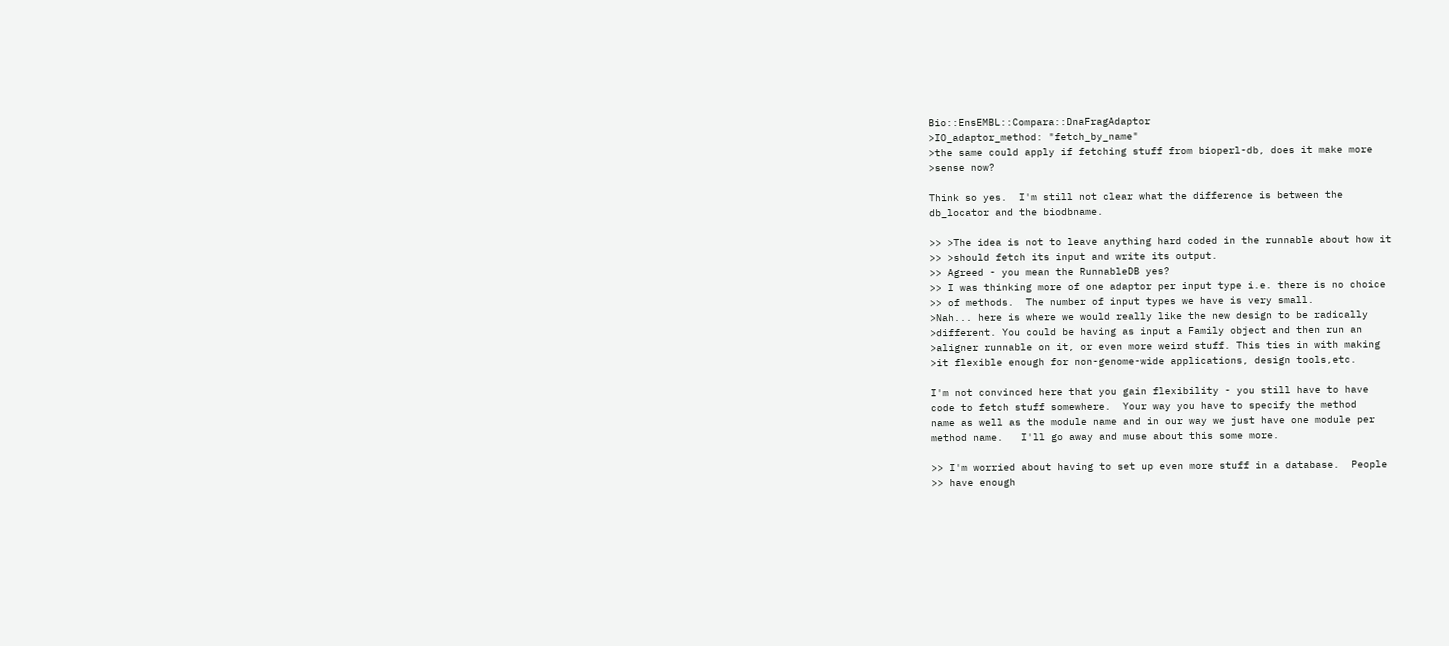Bio::EnsEMBL::Compara::DnaFragAdaptor
>IO_adaptor_method: "fetch_by_name"
>the same could apply if fetching stuff from bioperl-db, does it make more
>sense now?

Think so yes.  I'm still not clear what the difference is between the
db_locator and the biodbname.

>> >The idea is not to leave anything hard coded in the runnable about how it
>> >should fetch its input and write its output.
>> Agreed - you mean the RunnableDB yes?
>> I was thinking more of one adaptor per input type i.e. there is no choice
>> of methods.  The number of input types we have is very small.
>Nah... here is where we would really like the new design to be radically
>different. You could be having as input a Family object and then run an
>aligner runnable on it, or even more weird stuff. This ties in with making
>it flexible enough for non-genome-wide applications, design tools,etc.

I'm not convinced here that you gain flexibility - you still have to have
code to fetch stuff somewhere.  Your way you have to specify the method
name as well as the module name and in our way we just have one module per
method name.   I'll go away and muse about this some more.

>> I'm worried about having to set up even more stuff in a database.  People
>> have enough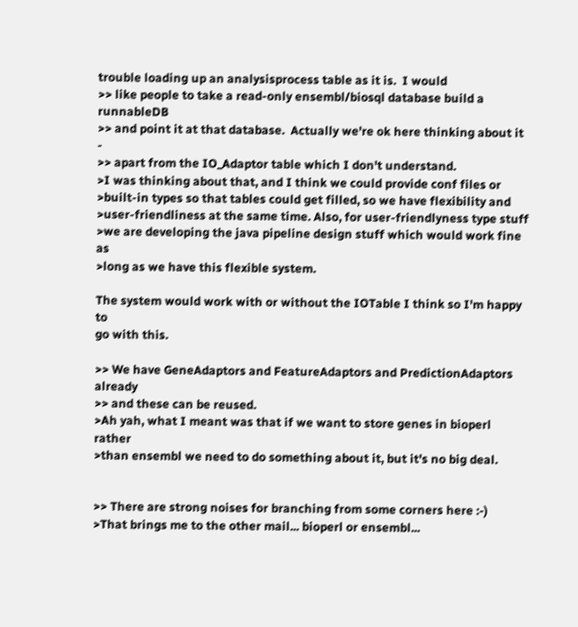trouble loading up an analysisprocess table as it is.  I would
>> like people to take a read-only ensembl/biosql database build a runnableDB
>> and point it at that database.  Actually we're ok here thinking about it -
>> apart from the IO_Adaptor table which I don't understand.
>I was thinking about that, and I think we could provide conf files or
>built-in types so that tables could get filled, so we have flexibility and
>user-friendliness at the same time. Also, for user-friendlyness type stuff
>we are developing the java pipeline design stuff which would work fine as
>long as we have this flexible system.

The system would work with or without the IOTable I think so I'm happy to
go with this.

>> We have GeneAdaptors and FeatureAdaptors and PredictionAdaptors already
>> and these can be reused.
>Ah yah, what I meant was that if we want to store genes in bioperl rather
>than ensembl we need to do something about it, but it's no big deal.


>> There are strong noises for branching from some corners here :-)
>That brings me to the other mail... bioperl or ensembl...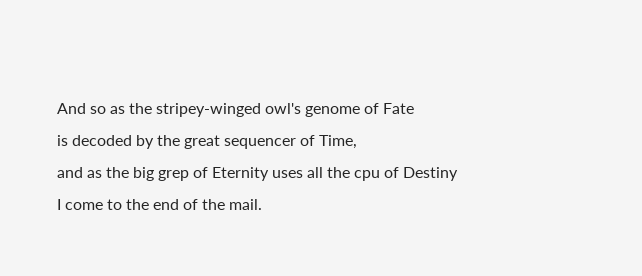And so as the stripey-winged owl's genome of Fate
is decoded by the great sequencer of Time,
and as the big grep of Eternity uses all the cpu of Destiny
I come to the end of the mail.